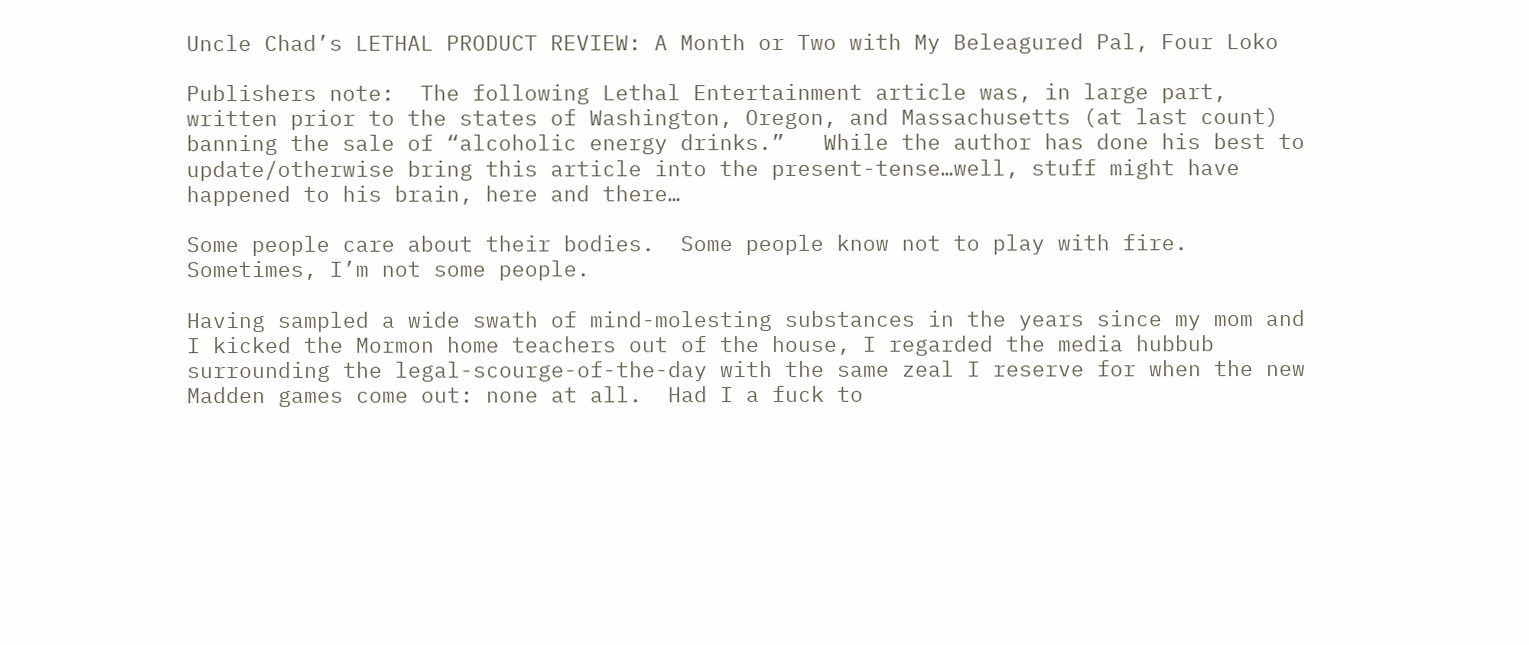Uncle Chad’s LETHAL PRODUCT REVIEW: A Month or Two with My Beleagured Pal, Four Loko

Publishers note:  The following Lethal Entertainment article was, in large part, written prior to the states of Washington, Oregon, and Massachusetts (at last count) banning the sale of “alcoholic energy drinks.”   While the author has done his best to update/otherwise bring this article into the present-tense…well, stuff might have happened to his brain, here and there…

Some people care about their bodies.  Some people know not to play with fire.  Sometimes, I’m not some people.

Having sampled a wide swath of mind-molesting substances in the years since my mom and I kicked the Mormon home teachers out of the house, I regarded the media hubbub surrounding the legal-scourge-of-the-day with the same zeal I reserve for when the new Madden games come out: none at all.  Had I a fuck to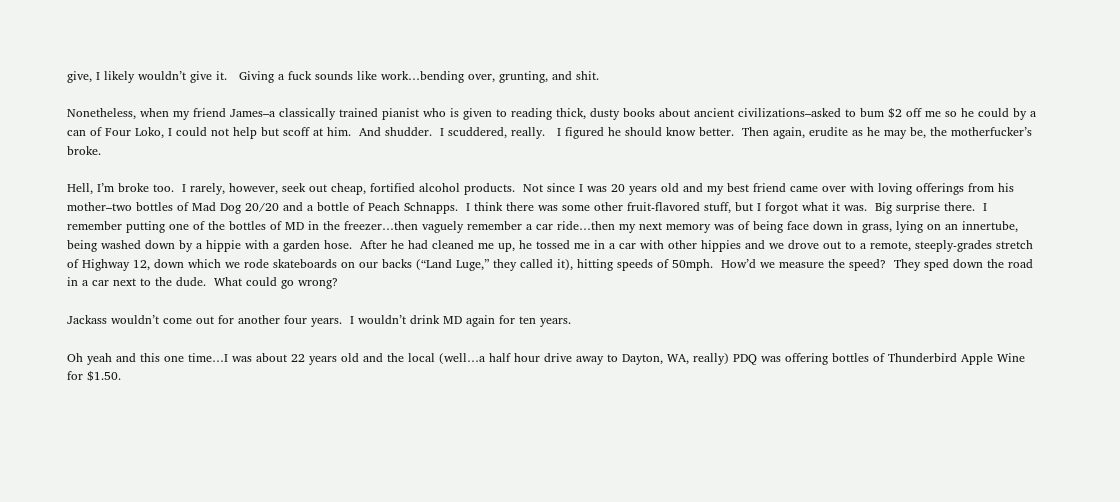give, I likely wouldn’t give it.   Giving a fuck sounds like work…bending over, grunting, and shit.

Nonetheless, when my friend James–a classically trained pianist who is given to reading thick, dusty books about ancient civilizations–asked to bum $2 off me so he could by a can of Four Loko, I could not help but scoff at him.  And shudder.  I scuddered, really.   I figured he should know better.  Then again, erudite as he may be, the motherfucker’s broke.

Hell, I’m broke too.  I rarely, however, seek out cheap, fortified alcohol products.  Not since I was 20 years old and my best friend came over with loving offerings from his mother–two bottles of Mad Dog 20/20 and a bottle of Peach Schnapps.  I think there was some other fruit-flavored stuff, but I forgot what it was.  Big surprise there.  I remember putting one of the bottles of MD in the freezer…then vaguely remember a car ride…then my next memory was of being face down in grass, lying on an innertube, being washed down by a hippie with a garden hose.  After he had cleaned me up, he tossed me in a car with other hippies and we drove out to a remote, steeply-grades stretch of Highway 12, down which we rode skateboards on our backs (“Land Luge,” they called it), hitting speeds of 50mph.  How’d we measure the speed?  They sped down the road in a car next to the dude.  What could go wrong?

Jackass wouldn’t come out for another four years.  I wouldn’t drink MD again for ten years.

Oh yeah and this one time…I was about 22 years old and the local (well…a half hour drive away to Dayton, WA, really) PDQ was offering bottles of Thunderbird Apple Wine for $1.50.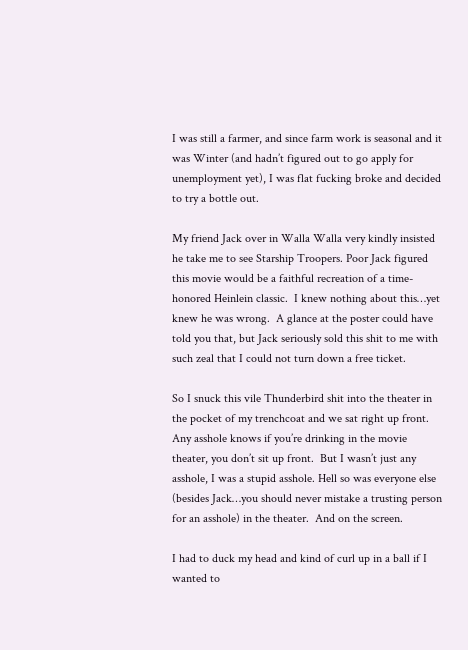I was still a farmer, and since farm work is seasonal and it was Winter (and hadn’t figured out to go apply for unemployment yet), I was flat fucking broke and decided to try a bottle out.

My friend Jack over in Walla Walla very kindly insisted he take me to see Starship Troopers. Poor Jack figured this movie would be a faithful recreation of a time-honored Heinlein classic.  I knew nothing about this…yet knew he was wrong.  A glance at the poster could have told you that, but Jack seriously sold this shit to me with such zeal that I could not turn down a free ticket.

So I snuck this vile Thunderbird shit into the theater in the pocket of my trenchcoat and we sat right up front.  Any asshole knows if you’re drinking in the movie theater, you don’t sit up front.  But I wasn’t just any asshole, I was a stupid asshole. Hell so was everyone else (besides Jack…you should never mistake a trusting person for an asshole) in the theater.  And on the screen.

I had to duck my head and kind of curl up in a ball if I wanted to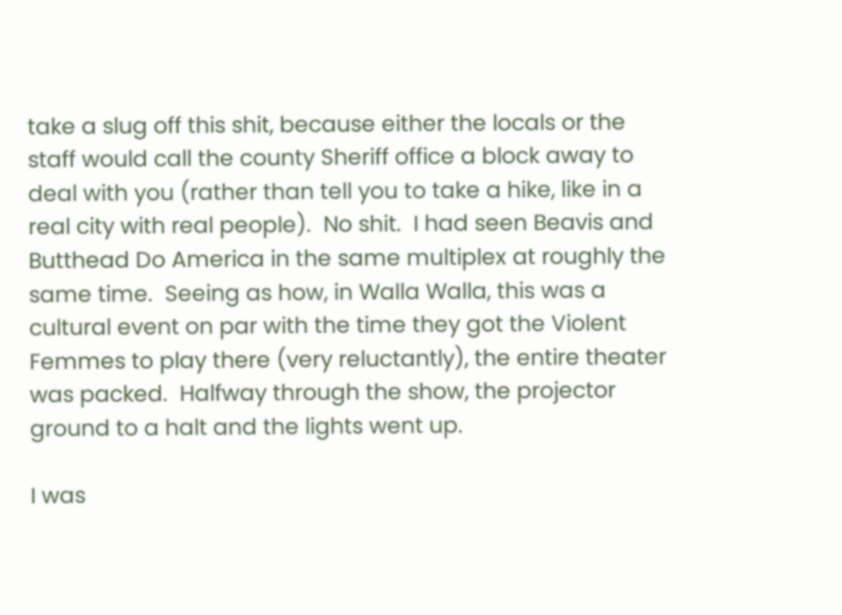take a slug off this shit, because either the locals or the staff would call the county Sheriff office a block away to deal with you (rather than tell you to take a hike, like in a real city with real people).  No shit.  I had seen Beavis and Butthead Do America in the same multiplex at roughly the same time.  Seeing as how, in Walla Walla, this was a cultural event on par with the time they got the Violent Femmes to play there (very reluctantly), the entire theater was packed.  Halfway through the show, the projector ground to a halt and the lights went up.

I was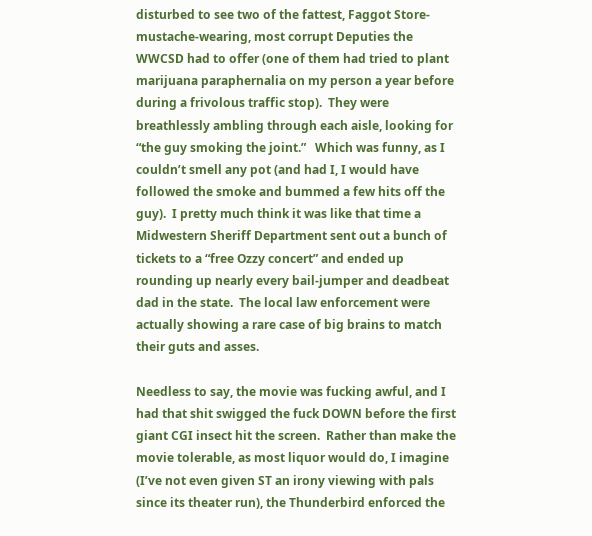disturbed to see two of the fattest, Faggot Store-mustache-wearing, most corrupt Deputies the WWCSD had to offer (one of them had tried to plant marijuana paraphernalia on my person a year before during a frivolous traffic stop).  They were breathlessly ambling through each aisle, looking for “the guy smoking the joint.”   Which was funny, as I couldn’t smell any pot (and had I, I would have followed the smoke and bummed a few hits off the guy).  I pretty much think it was like that time a Midwestern Sheriff Department sent out a bunch of tickets to a “free Ozzy concert” and ended up rounding up nearly every bail-jumper and deadbeat dad in the state.  The local law enforcement were actually showing a rare case of big brains to match their guts and asses.

Needless to say, the movie was fucking awful, and I had that shit swigged the fuck DOWN before the first giant CGI insect hit the screen.  Rather than make the movie tolerable, as most liquor would do, I imagine (I’ve not even given ST an irony viewing with pals since its theater run), the Thunderbird enforced the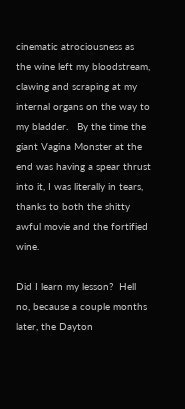cinematic atrociousness as the wine left my bloodstream, clawing and scraping at my internal organs on the way to my bladder.   By the time the giant Vagina Monster at the end was having a spear thrust into it, I was literally in tears, thanks to both the shitty awful movie and the fortified wine.

Did I learn my lesson?  Hell no, because a couple months later, the Dayton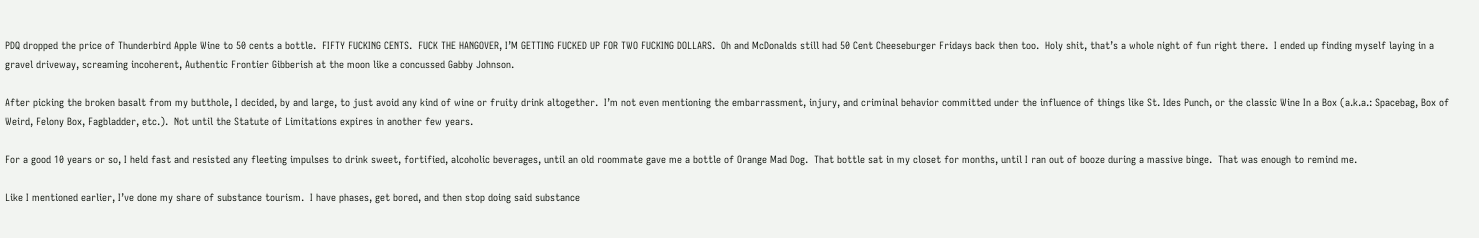PDQ dropped the price of Thunderbird Apple Wine to 50 cents a bottle.  FIFTY FUCKING CENTS.  FUCK THE HANGOVER, I’M GETTING FUCKED UP FOR TWO FUCKING DOLLARS.  Oh and McDonalds still had 50 Cent Cheeseburger Fridays back then too.  Holy shit, that’s a whole night of fun right there.  I ended up finding myself laying in a gravel driveway, screaming incoherent, Authentic Frontier Gibberish at the moon like a concussed Gabby Johnson.

After picking the broken basalt from my butthole, I decided, by and large, to just avoid any kind of wine or fruity drink altogether.  I’m not even mentioning the embarrassment, injury, and criminal behavior committed under the influence of things like St. Ides Punch, or the classic Wine In a Box (a.k.a.: Spacebag, Box of Weird, Felony Box, Fagbladder, etc.).  Not until the Statute of Limitations expires in another few years.

For a good 10 years or so, I held fast and resisted any fleeting impulses to drink sweet, fortified, alcoholic beverages, until an old roommate gave me a bottle of Orange Mad Dog.  That bottle sat in my closet for months, until I ran out of booze during a massive binge.  That was enough to remind me.

Like I mentioned earlier, I’ve done my share of substance tourism.  I have phases, get bored, and then stop doing said substance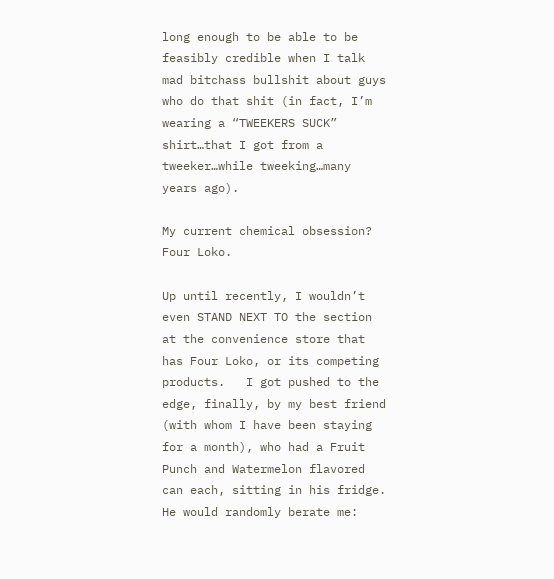long enough to be able to be feasibly credible when I talk mad bitchass bullshit about guys who do that shit (in fact, I’m wearing a “TWEEKERS SUCK” shirt…that I got from a tweeker…while tweeking…many years ago).

My current chemical obsession?  Four Loko.

Up until recently, I wouldn’t even STAND NEXT TO the section at the convenience store that has Four Loko, or its competing products.   I got pushed to the edge, finally, by my best friend (with whom I have been staying for a month), who had a Fruit Punch and Watermelon flavored can each, sitting in his fridge.  He would randomly berate me: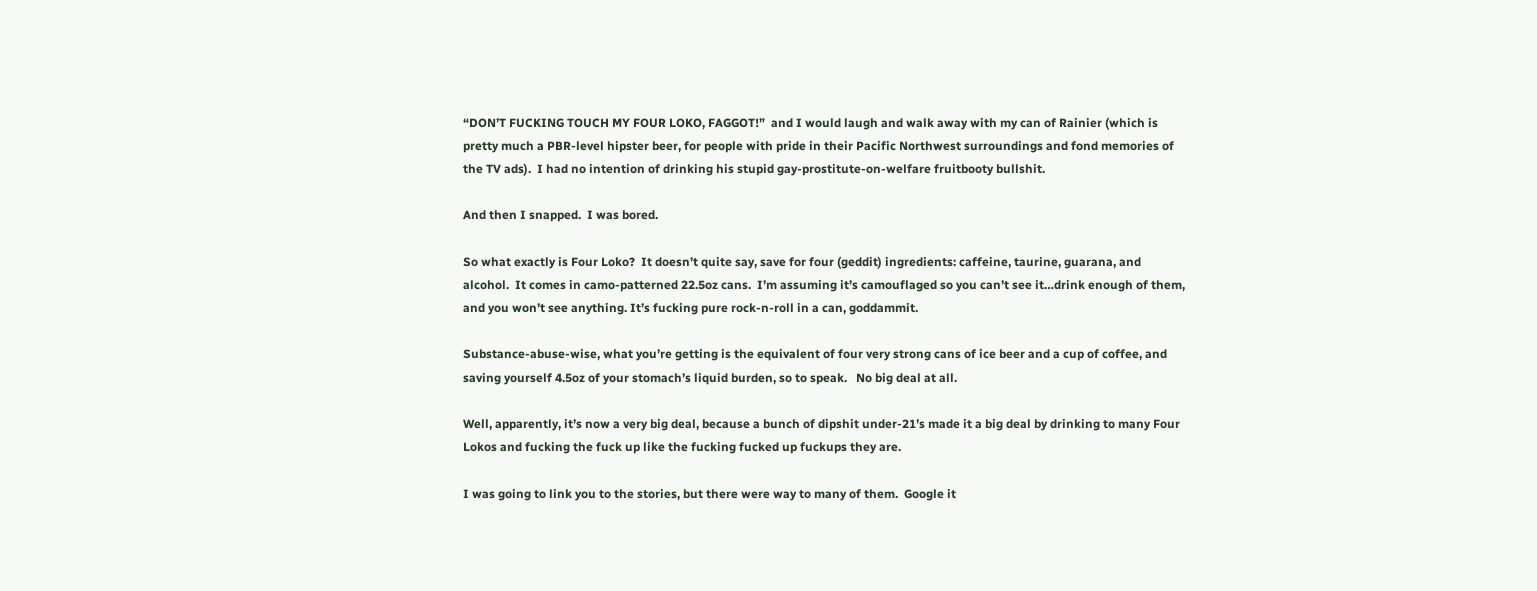“DON’T FUCKING TOUCH MY FOUR LOKO, FAGGOT!”  and I would laugh and walk away with my can of Rainier (which is pretty much a PBR-level hipster beer, for people with pride in their Pacific Northwest surroundings and fond memories of the TV ads).  I had no intention of drinking his stupid gay-prostitute-on-welfare fruitbooty bullshit.

And then I snapped.  I was bored.

So what exactly is Four Loko?  It doesn’t quite say, save for four (geddit) ingredients: caffeine, taurine, guarana, and alcohol.  It comes in camo-patterned 22.5oz cans.  I’m assuming it’s camouflaged so you can’t see it…drink enough of them, and you won’t see anything. It’s fucking pure rock-n-roll in a can, goddammit.

Substance-abuse-wise, what you’re getting is the equivalent of four very strong cans of ice beer and a cup of coffee, and saving yourself 4.5oz of your stomach’s liquid burden, so to speak.   No big deal at all.

Well, apparently, it’s now a very big deal, because a bunch of dipshit under-21’s made it a big deal by drinking to many Four Lokos and fucking the fuck up like the fucking fucked up fuckups they are.

I was going to link you to the stories, but there were way to many of them.  Google it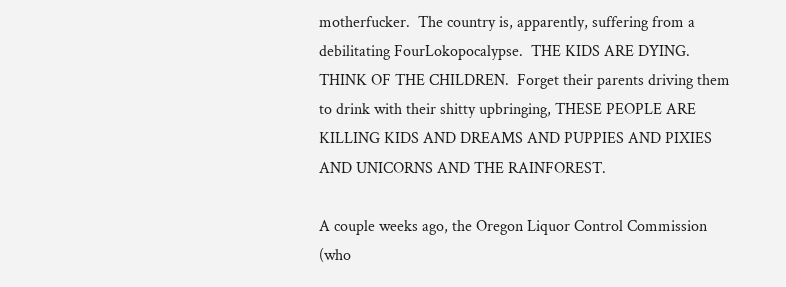motherfucker.  The country is, apparently, suffering from a debilitating FourLokopocalypse.  THE KIDS ARE DYING.  THINK OF THE CHILDREN.  Forget their parents driving them to drink with their shitty upbringing, THESE PEOPLE ARE KILLING KIDS AND DREAMS AND PUPPIES AND PIXIES AND UNICORNS AND THE RAINFOREST.

A couple weeks ago, the Oregon Liquor Control Commission (who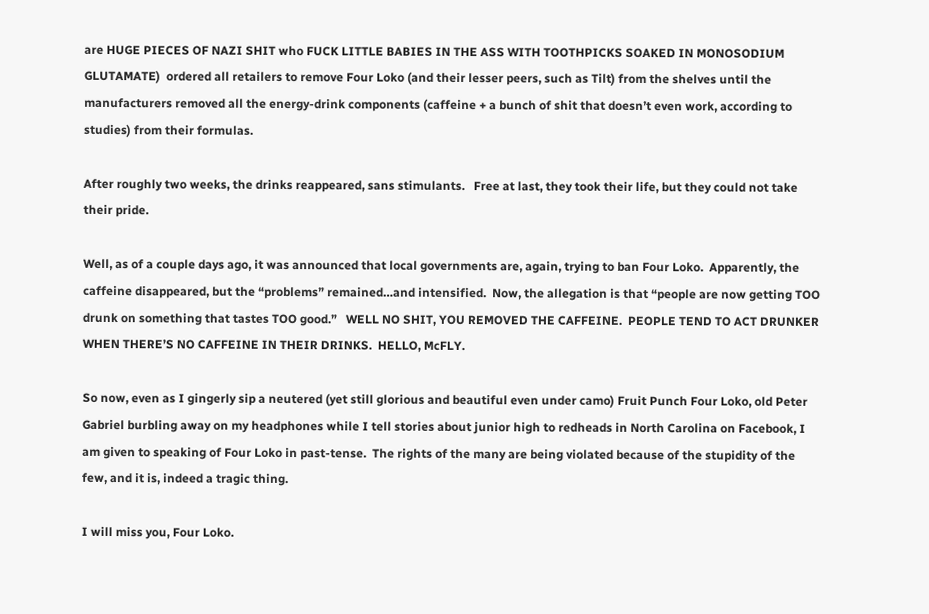are HUGE PIECES OF NAZI SHIT who FUCK LITTLE BABIES IN THE ASS WITH TOOTHPICKS SOAKED IN MONOSODIUM GLUTAMATE)  ordered all retailers to remove Four Loko (and their lesser peers, such as Tilt) from the shelves until the manufacturers removed all the energy-drink components (caffeine + a bunch of shit that doesn’t even work, according to studies) from their formulas.

After roughly two weeks, the drinks reappeared, sans stimulants.   Free at last, they took their life, but they could not take their pride.

Well, as of a couple days ago, it was announced that local governments are, again, trying to ban Four Loko.  Apparently, the caffeine disappeared, but the “problems” remained…and intensified.  Now, the allegation is that “people are now getting TOO drunk on something that tastes TOO good.”   WELL NO SHIT, YOU REMOVED THE CAFFEINE.  PEOPLE TEND TO ACT DRUNKER WHEN THERE’S NO CAFFEINE IN THEIR DRINKS.  HELLO, McFLY.

So now, even as I gingerly sip a neutered (yet still glorious and beautiful even under camo) Fruit Punch Four Loko, old Peter Gabriel burbling away on my headphones while I tell stories about junior high to redheads in North Carolina on Facebook, I am given to speaking of Four Loko in past-tense.  The rights of the many are being violated because of the stupidity of the few, and it is, indeed a tragic thing.

I will miss you, Four Loko.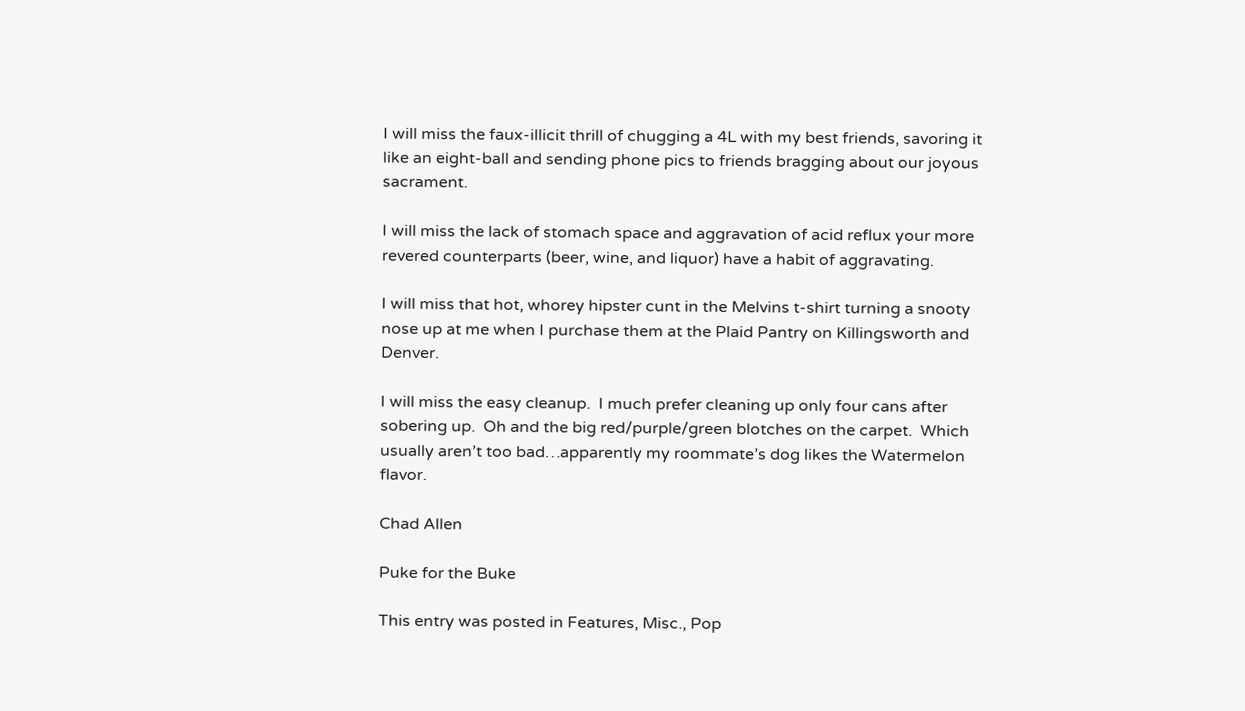I will miss the faux-illicit thrill of chugging a 4L with my best friends, savoring it like an eight-ball and sending phone pics to friends bragging about our joyous sacrament.

I will miss the lack of stomach space and aggravation of acid reflux your more revered counterparts (beer, wine, and liquor) have a habit of aggravating.

I will miss that hot, whorey hipster cunt in the Melvins t-shirt turning a snooty nose up at me when I purchase them at the Plaid Pantry on Killingsworth and Denver.

I will miss the easy cleanup.  I much prefer cleaning up only four cans after sobering up.  Oh and the big red/purple/green blotches on the carpet.  Which usually aren’t too bad…apparently my roommate’s dog likes the Watermelon flavor.

Chad Allen

Puke for the Buke

This entry was posted in Features, Misc., Pop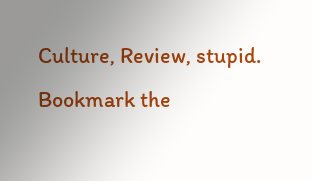Culture, Review, stupid. Bookmark the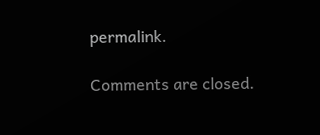permalink.

Comments are closed.